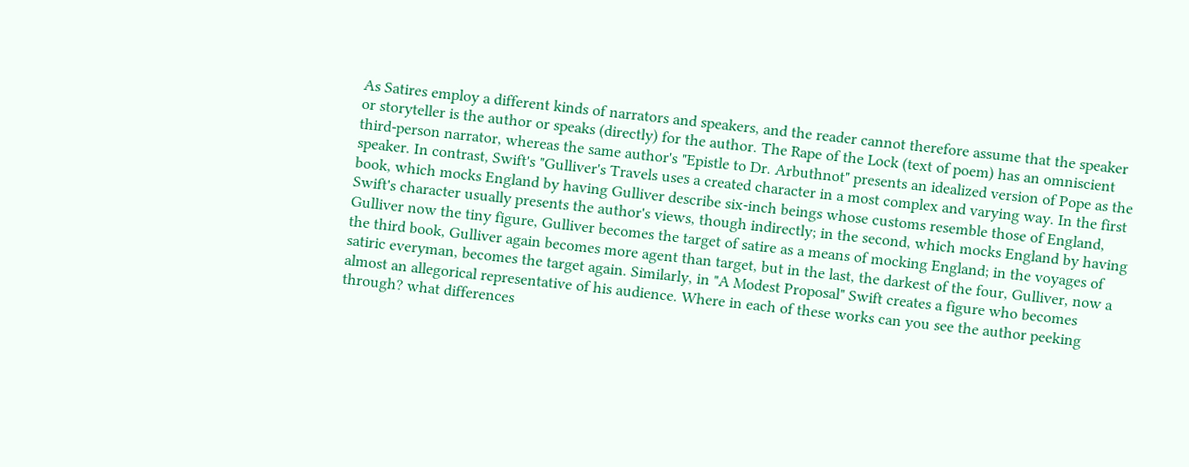As Satires employ a different kinds of narrators and speakers, and the reader cannot therefore assume that the speaker or storyteller is the author or speaks (directly) for the author. The Rape of the Lock (text of poem) has an omniscient third-person narrator, whereas the same author's "Epistle to Dr. Arbuthnot" presents an idealized version of Pope as the speaker. In contrast, Swift's "Gulliver's Travels uses a created character in a most complex and varying way. In the first book, which mocks England by having Gulliver describe six-inch beings whose customs resemble those of England, Swift's character usually presents the author's views, though indirectly; in the second, which mocks England by having Gulliver now the tiny figure, Gulliver becomes the target of satire as a means of mocking England; in the voyages of the third book, Gulliver again becomes more agent than target, but in the last, the darkest of the four, Gulliver, now a satiric everyman, becomes the target again. Similarly, in "A Modest Proposal" Swift creates a figure who becomes almost an allegorical representative of his audience. Where in each of these works can you see the author peeking through? what differences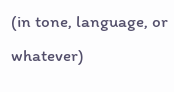(in tone, language, or whatever)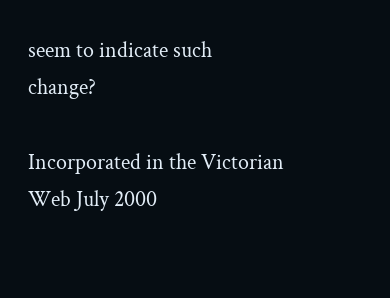seem to indicate such change?

Incorporated in the Victorian Web July 2000